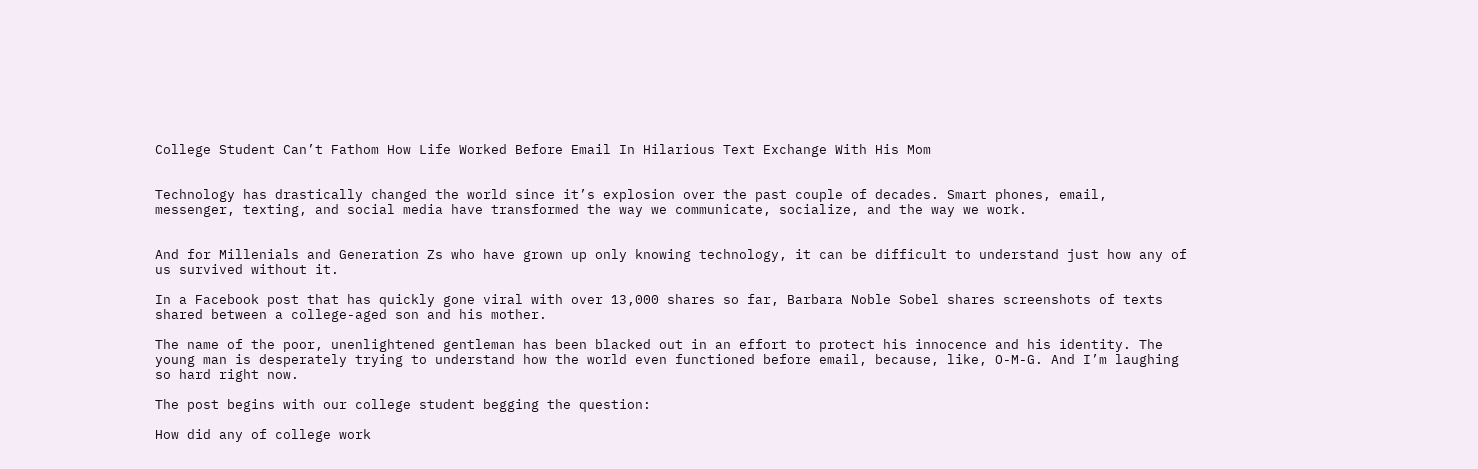College Student Can’t Fathom How Life Worked Before Email In Hilarious Text Exchange With His Mom


Technology has drastically changed the world since it’s explosion over the past couple of decades. Smart phones, email, messenger, texting, and social media have transformed the way we communicate, socialize, and the way we work.


And for Millenials and Generation Zs who have grown up only knowing technology, it can be difficult to understand just how any of us survived without it.

In a Facebook post that has quickly gone viral with over 13,000 shares so far, Barbara Noble Sobel shares screenshots of texts shared between a college-aged son and his mother.

The name of the poor, unenlightened gentleman has been blacked out in an effort to protect his innocence and his identity. The young man is desperately trying to understand how the world even functioned before email, because, like, O-M-G. And I’m laughing so hard right now.

The post begins with our college student begging the question:

How did any of college work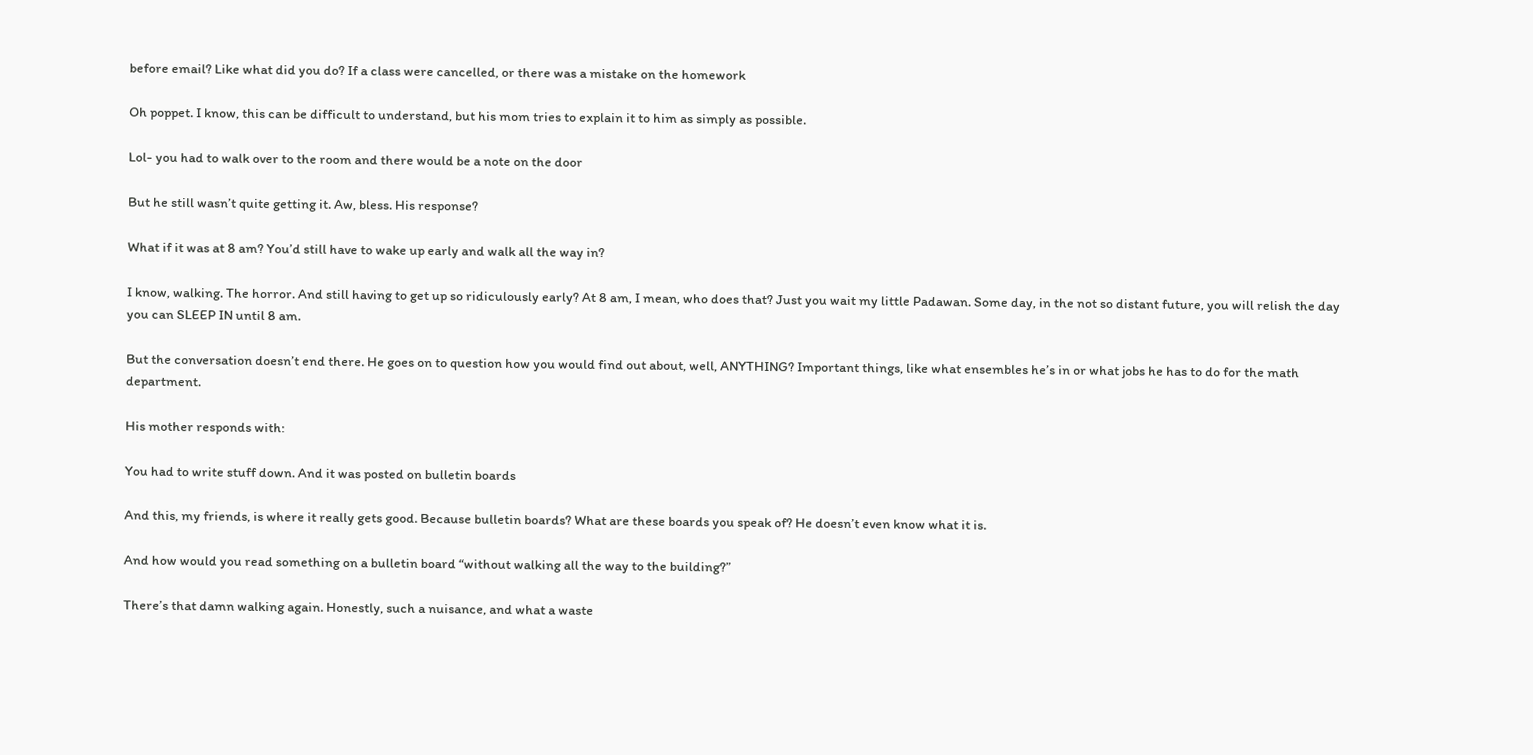before email? Like what did you do? If a class were cancelled, or there was a mistake on the homework

Oh poppet. I know, this can be difficult to understand, but his mom tries to explain it to him as simply as possible.

Lol- you had to walk over to the room and there would be a note on the door

But he still wasn’t quite getting it. Aw, bless. His response?

What if it was at 8 am? You’d still have to wake up early and walk all the way in?

I know, walking. The horror. And still having to get up so ridiculously early? At 8 am, I mean, who does that? Just you wait my little Padawan. Some day, in the not so distant future, you will relish the day you can SLEEP IN until 8 am.

But the conversation doesn’t end there. He goes on to question how you would find out about, well, ANYTHING? Important things, like what ensembles he’s in or what jobs he has to do for the math department.

His mother responds with:

You had to write stuff down. And it was posted on bulletin boards

And this, my friends, is where it really gets good. Because bulletin boards? What are these boards you speak of? He doesn’t even know what it is.

And how would you read something on a bulletin board “without walking all the way to the building?”

There’s that damn walking again. Honestly, such a nuisance, and what a waste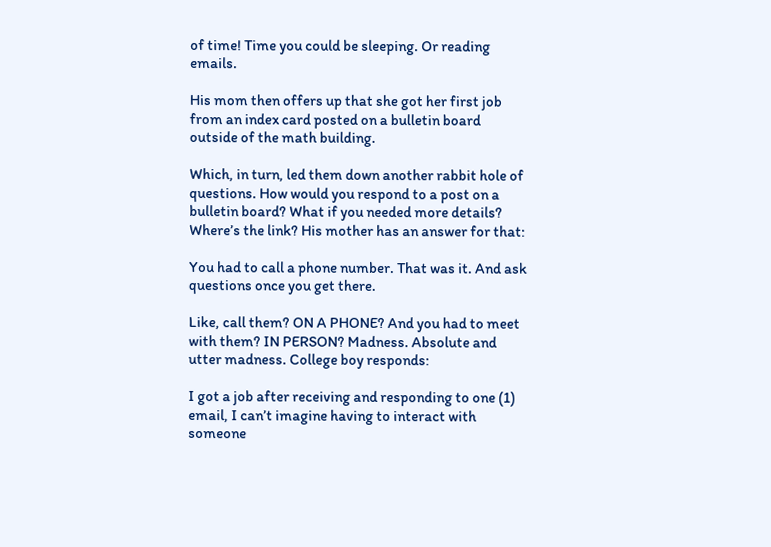of time! Time you could be sleeping. Or reading emails.

His mom then offers up that she got her first job from an index card posted on a bulletin board outside of the math building.

Which, in turn, led them down another rabbit hole of questions. How would you respond to a post on a bulletin board? What if you needed more details? Where’s the link? His mother has an answer for that:

You had to call a phone number. That was it. And ask questions once you get there.

Like, call them? ON A PHONE? And you had to meet with them? IN PERSON? Madness. Absolute and utter madness. College boy responds:

I got a job after receiving and responding to one (1) email, I can’t imagine having to interact with someone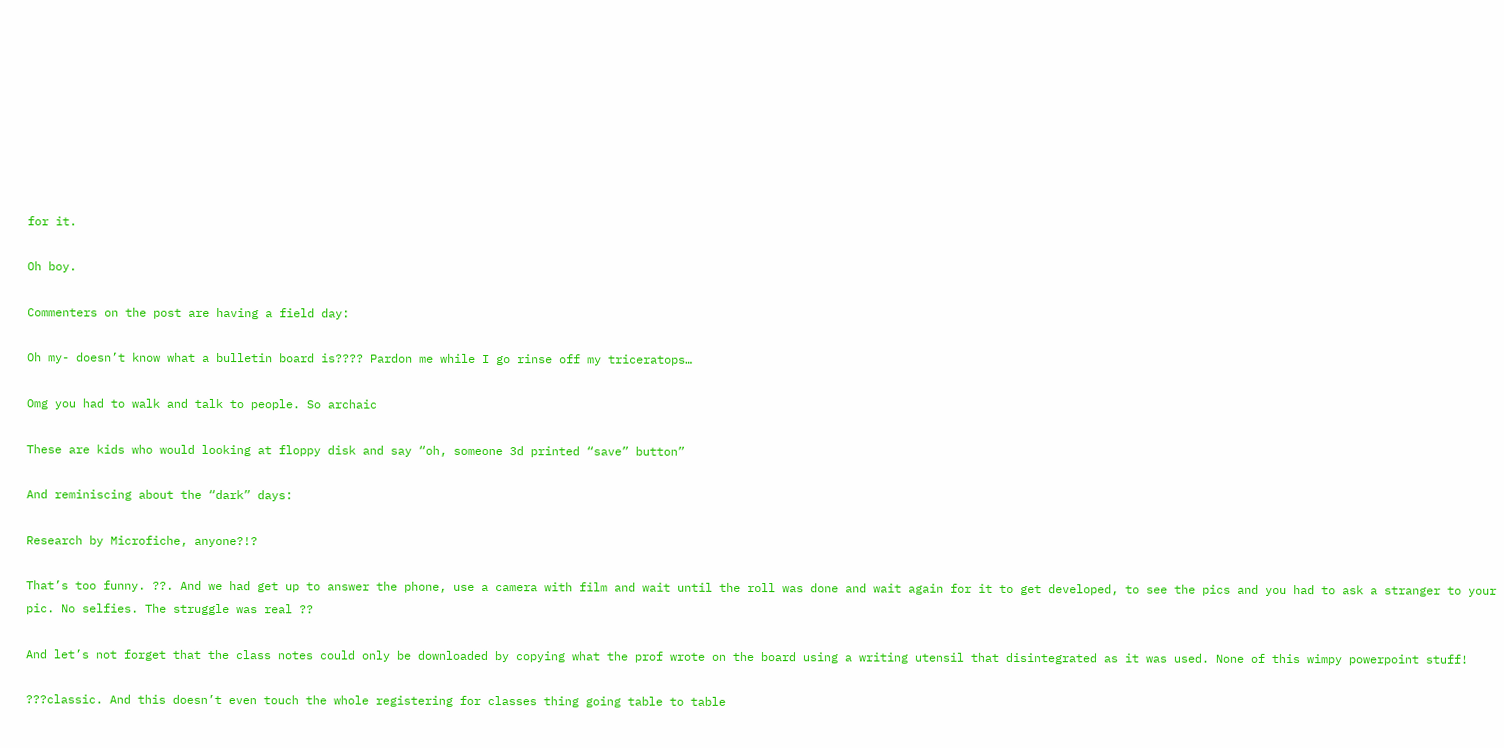for it.

Oh boy.

Commenters on the post are having a field day:

Oh my- doesn’t know what a bulletin board is???? Pardon me while I go rinse off my triceratops…

Omg you had to walk and talk to people. So archaic

These are kids who would looking at floppy disk and say “oh, someone 3d printed “save” button”

And reminiscing about the “dark” days:

Research by Microfiche, anyone?!?

That’s too funny. ??. And we had get up to answer the phone, use a camera with film and wait until the roll was done and wait again for it to get developed, to see the pics and you had to ask a stranger to your pic. No selfies. The struggle was real ??

And let’s not forget that the class notes could only be downloaded by copying what the prof wrote on the board using a writing utensil that disintegrated as it was used. None of this wimpy powerpoint stuff!

???classic. And this doesn’t even touch the whole registering for classes thing going table to table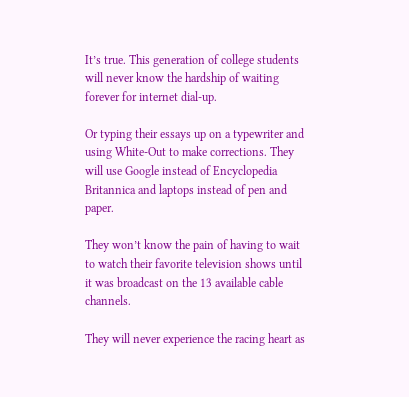It’s true. This generation of college students will never know the hardship of waiting forever for internet dial-up.

Or typing their essays up on a typewriter and using White-Out to make corrections. They will use Google instead of Encyclopedia Britannica and laptops instead of pen and paper.

They won’t know the pain of having to wait to watch their favorite television shows until it was broadcast on the 13 available cable channels.

They will never experience the racing heart as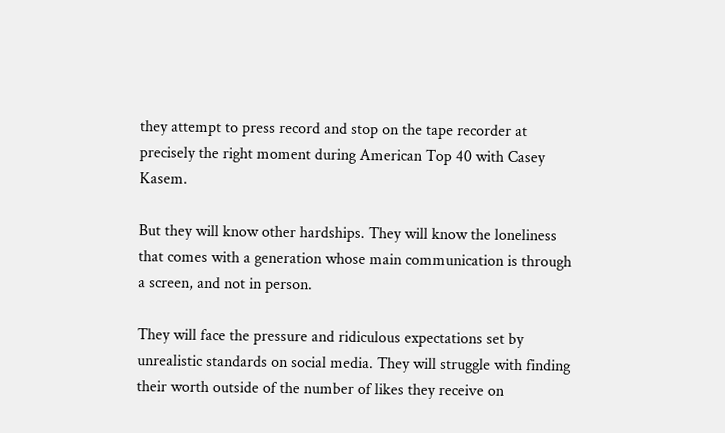they attempt to press record and stop on the tape recorder at precisely the right moment during American Top 40 with Casey Kasem.

But they will know other hardships. They will know the loneliness that comes with a generation whose main communication is through a screen, and not in person.

They will face the pressure and ridiculous expectations set by unrealistic standards on social media. They will struggle with finding their worth outside of the number of likes they receive on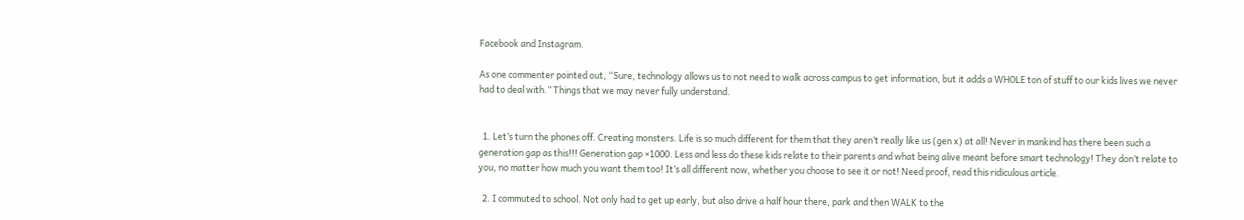Facebook and Instagram.

As one commenter pointed out, “Sure, technology allows us to not need to walk across campus to get information, but it adds a WHOLE ton of stuff to our kids lives we never had to deal with.” Things that we may never fully understand.


  1. Let’s turn the phones off. Creating monsters. Life is so much different for them that they aren’t really like us (gen x) at all! Never in mankind has there been such a generation gap as this!!! Generation gap ×1000. Less and less do these kids relate to their parents and what being alive meant before smart technology! They don’t relate to you, no matter how much you want them too! It’s all different now, whether you choose to see it or not! Need proof, read this ridiculous article.

  2. I commuted to school. Not only had to get up early, but also drive a half hour there, park and then WALK to the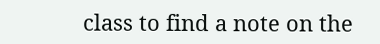class to find a note on the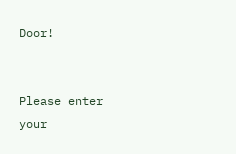Door!


Please enter your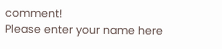comment!
Please enter your name here